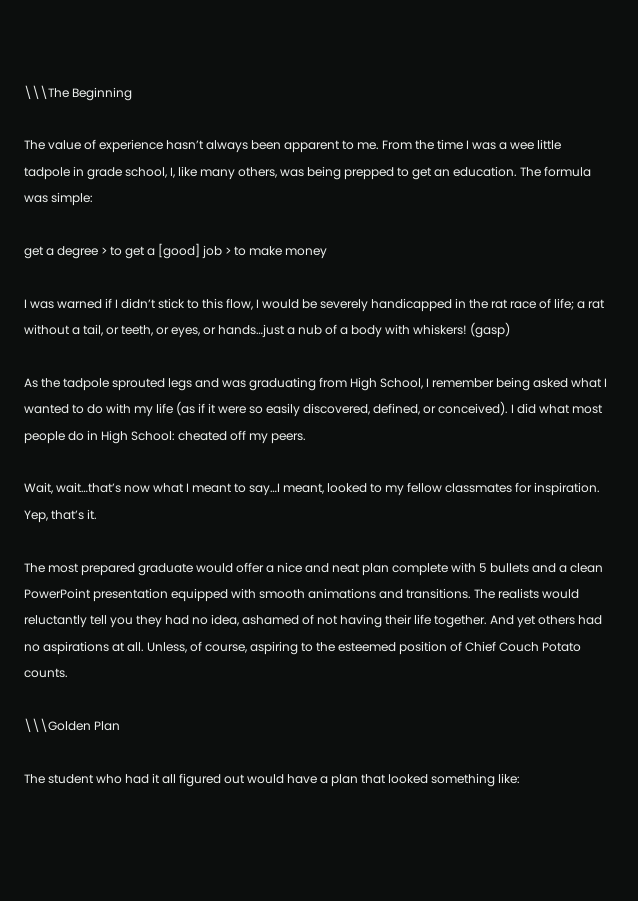\\\The Beginning

The value of experience hasn’t always been apparent to me. From the time I was a wee little tadpole in grade school, I, like many others, was being prepped to get an education. The formula was simple:

get a degree > to get a [good] job > to make money

I was warned if I didn’t stick to this flow, I would be severely handicapped in the rat race of life; a rat without a tail, or teeth, or eyes, or hands…just a nub of a body with whiskers! (gasp)

As the tadpole sprouted legs and was graduating from High School, I remember being asked what I wanted to do with my life (as if it were so easily discovered, defined, or conceived). I did what most people do in High School: cheated off my peers.

Wait, wait…that’s now what I meant to say…I meant, looked to my fellow classmates for inspiration. Yep, that’s it.

The most prepared graduate would offer a nice and neat plan complete with 5 bullets and a clean PowerPoint presentation equipped with smooth animations and transitions. The realists would reluctantly tell you they had no idea, ashamed of not having their life together. And yet others had no aspirations at all. Unless, of course, aspiring to the esteemed position of Chief Couch Potato counts.

\\\Golden Plan

The student who had it all figured out would have a plan that looked something like: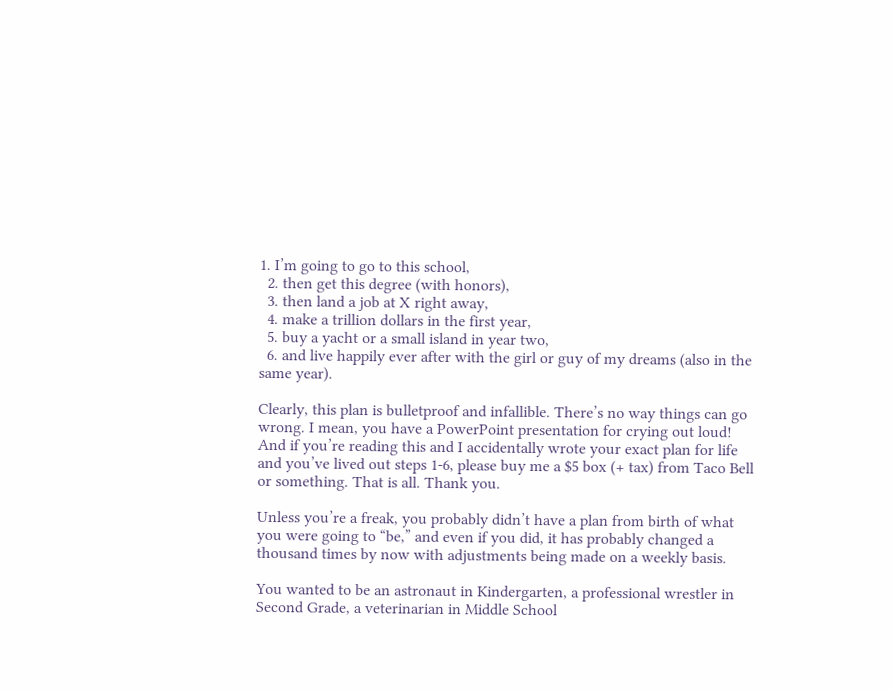1. I’m going to go to this school,
  2. then get this degree (with honors),
  3. then land a job at X right away,
  4. make a trillion dollars in the first year,
  5. buy a yacht or a small island in year two,
  6. and live happily ever after with the girl or guy of my dreams (also in the same year).

Clearly, this plan is bulletproof and infallible. There’s no way things can go wrong. I mean, you have a PowerPoint presentation for crying out loud! And if you’re reading this and I accidentally wrote your exact plan for life and you’ve lived out steps 1-6, please buy me a $5 box (+ tax) from Taco Bell or something. That is all. Thank you.

Unless you’re a freak, you probably didn’t have a plan from birth of what you were going to “be,” and even if you did, it has probably changed a thousand times by now with adjustments being made on a weekly basis.

You wanted to be an astronaut in Kindergarten, a professional wrestler in Second Grade, a veterinarian in Middle School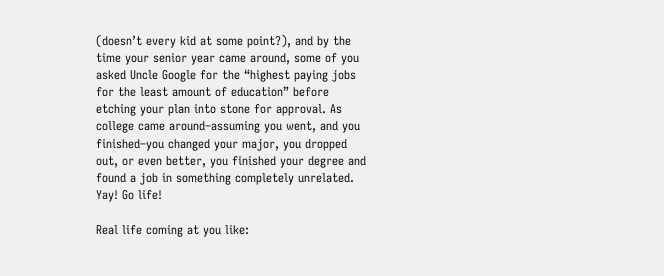(doesn’t every kid at some point?), and by the time your senior year came around, some of you asked Uncle Google for the “highest paying jobs for the least amount of education” before etching your plan into stone for approval. As college came around–assuming you went, and you finished–you changed your major, you dropped out, or even better, you finished your degree and found a job in something completely unrelated. Yay! Go life!

Real life coming at you like: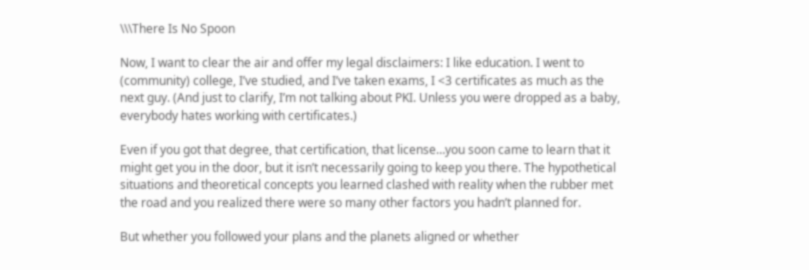\\\There Is No Spoon

Now, I want to clear the air and offer my legal disclaimers: I like education. I went to (community) college, I’ve studied, and I’ve taken exams, I <3 certificates as much as the next guy. (And just to clarify, I’m not talking about PKI. Unless you were dropped as a baby, everybody hates working with certificates.)

Even if you got that degree, that certification, that license…you soon came to learn that it might get you in the door, but it isn’t necessarily going to keep you there. The hypothetical situations and theoretical concepts you learned clashed with reality when the rubber met the road and you realized there were so many other factors you hadn’t planned for.

But whether you followed your plans and the planets aligned or whether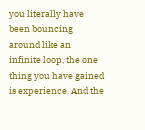you literally have been bouncing around like an infinite loop, the one thing you have gained is experience. And the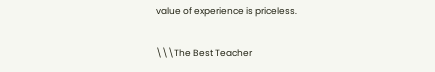value of experience is priceless.

\\\The Best Teacher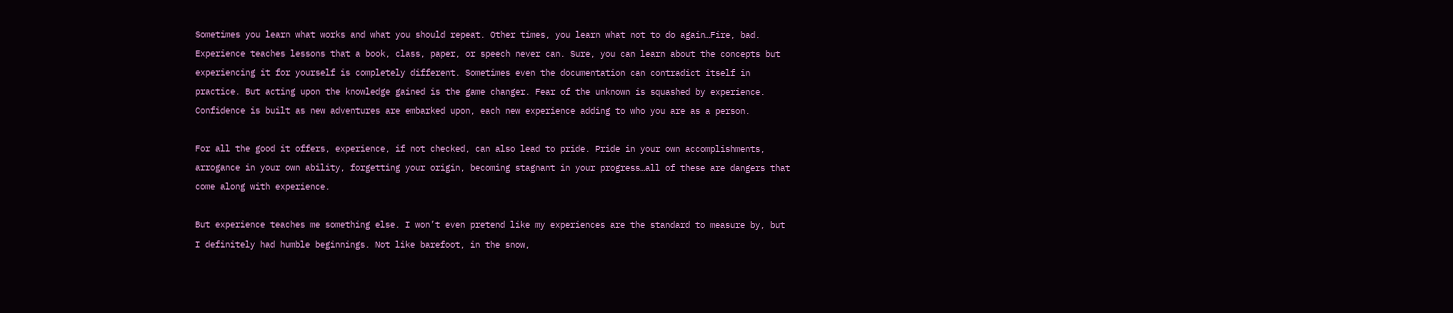Sometimes you learn what works and what you should repeat. Other times, you learn what not to do again…Fire, bad. Experience teaches lessons that a book, class, paper, or speech never can. Sure, you can learn about the concepts but experiencing it for yourself is completely different. Sometimes even the documentation can contradict itself in practice. But acting upon the knowledge gained is the game changer. Fear of the unknown is squashed by experience. Confidence is built as new adventures are embarked upon, each new experience adding to who you are as a person.

For all the good it offers, experience, if not checked, can also lead to pride. Pride in your own accomplishments, arrogance in your own ability, forgetting your origin, becoming stagnant in your progress…all of these are dangers that come along with experience.

But experience teaches me something else. I won’t even pretend like my experiences are the standard to measure by, but I definitely had humble beginnings. Not like barefoot, in the snow,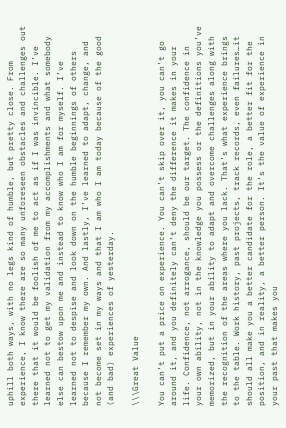uphill both ways, with no legs kind of humble, but pretty close. From experience, I know there are so many unforeseen obstacles and challenges out there that it would be foolish of me to act as if I was invincible. I’ve learned not to get my validation from my accomplishments and what somebody else can bestow upon me and instead to know who I am for myself. I’ve learned not to despise and look down on the humble beginnings of others because I remember my own. And lastly, I’ve learned to adapt, change, and not become set in my ways and that I am who I am today because of the good (and bad) experiences of yesterday.

\\\Great Value

You can’t put a price on experience. You can’t skip over it, you can’t go around it, and you definitely can’t deny the difference it makes in your life. Confidence, not arrogance, should be our target. The confidence in your own ability, not in the knowledge you possess or the definitions you’ve memorized, but in your ability to adapt and overcome challenges along with the recognition of the areas where you lack. That’s what experience brings to the table. Work history, past projects, track records, even failures…it should all make you a better candidate for the role, a better fit for the position, and in reality, a better person. It’s the value of experience in your past that makes you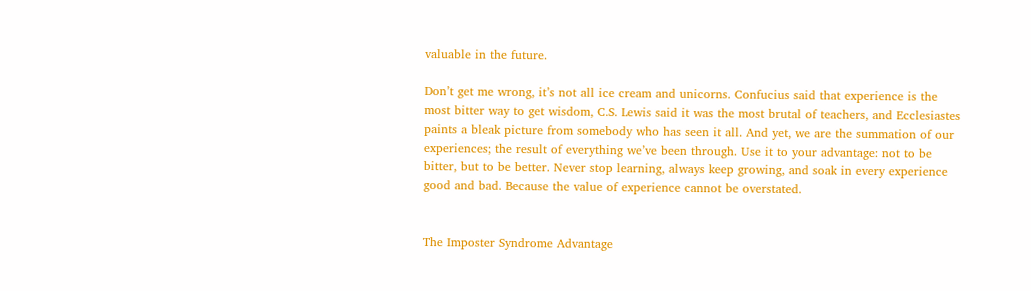valuable in the future.

Don’t get me wrong, it’s not all ice cream and unicorns. Confucius said that experience is the most bitter way to get wisdom, C.S. Lewis said it was the most brutal of teachers, and Ecclesiastes paints a bleak picture from somebody who has seen it all. And yet, we are the summation of our experiences; the result of everything we’ve been through. Use it to your advantage: not to be bitter, but to be better. Never stop learning, always keep growing, and soak in every experience good and bad. Because the value of experience cannot be overstated.


The Imposter Syndrome Advantage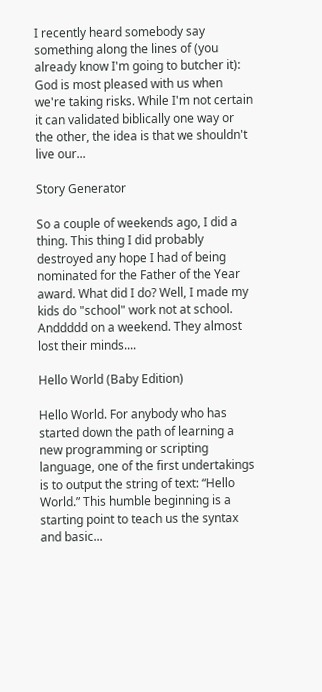I recently heard somebody say something along the lines of (you already know I'm going to butcher it): God is most pleased with us when we're taking risks. While I'm not certain it can validated biblically one way or the other, the idea is that we shouldn't live our...

Story Generator

So a couple of weekends ago, I did a thing. This thing I did probably destroyed any hope I had of being nominated for the Father of the Year award. What did I do? Well, I made my kids do "school" work not at school. Anddddd on a weekend. They almost lost their minds....

Hello World (Baby Edition)

Hello World. For anybody who has started down the path of learning a new programming or scripting language, one of the first undertakings is to output the string of text: “Hello World.” This humble beginning is a starting point to teach us the syntax and basic...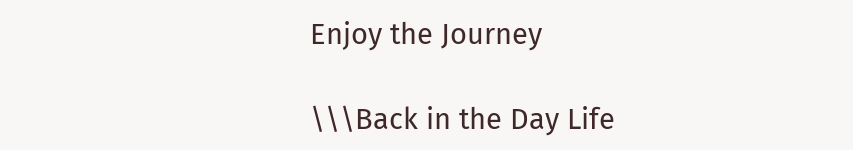Enjoy the Journey

\\\Back in the Day Life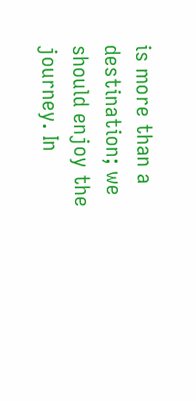is more than a destination; we should enjoy the journey. In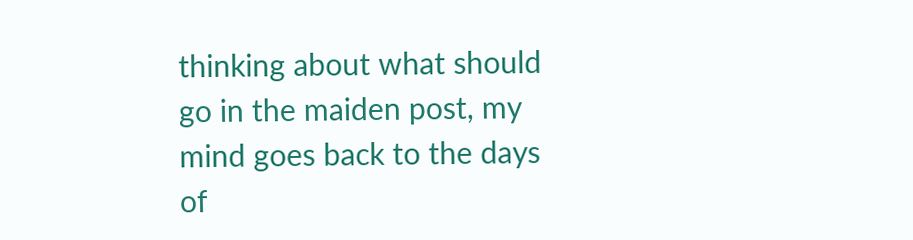thinking about what should go in the maiden post, my mind goes back to the days of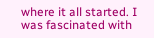where it all started. I was fascinated with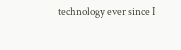technology ever since I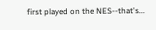first played on the NES--that's...